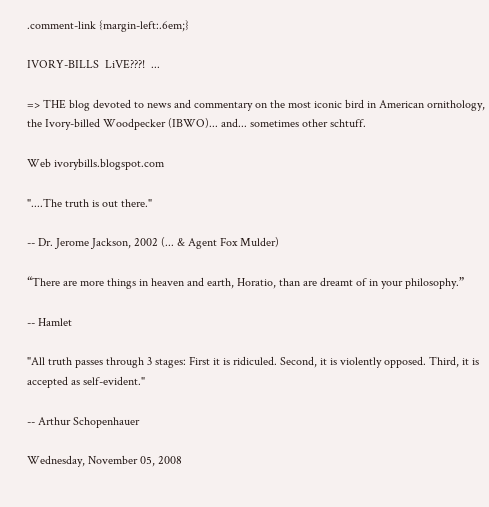.comment-link {margin-left:.6em;}

IVORY-BILLS  LiVE???!  ...

=> THE blog devoted to news and commentary on the most iconic bird in American ornithology, the Ivory-billed Woodpecker (IBWO)... and... sometimes other schtuff.

Web ivorybills.blogspot.com

"....The truth is out there."

-- Dr. Jerome Jackson, 2002 (... & Agent Fox Mulder)

“There are more things in heaven and earth, Horatio, than are dreamt of in your philosophy.”

-- Hamlet

"All truth passes through 3 stages: First it is ridiculed. Second, it is violently opposed. Third, it is accepted as self-evident."

-- Arthur Schopenhauer

Wednesday, November 05, 2008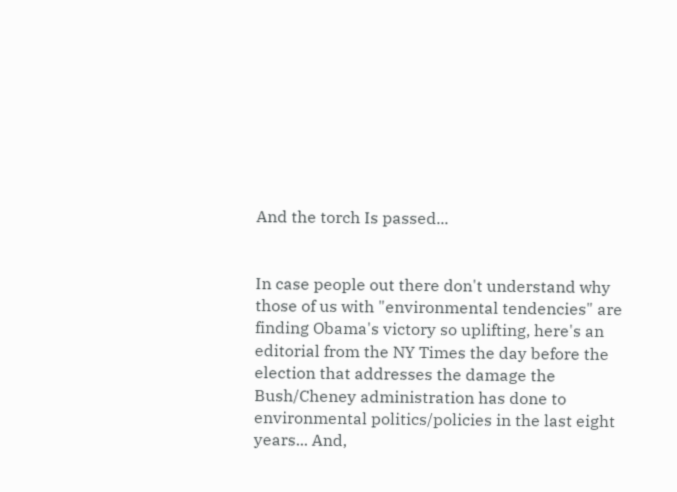And the torch Is passed...


In case people out there don't understand why those of us with "environmental tendencies" are finding Obama's victory so uplifting, here's an editorial from the NY Times the day before the election that addresses the damage the Bush/Cheney administration has done to environmental politics/policies in the last eight years... And,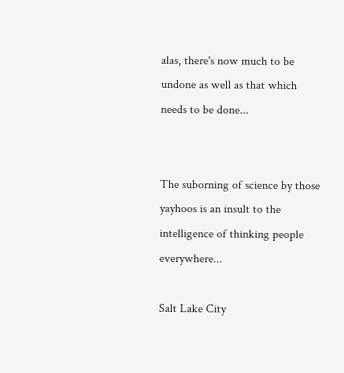alas, there's now much to be undone as well as that which needs to be done...


The suborning of science by those yayhoos is an insult to the intelligence of thinking people everywhere...

Salt Lake City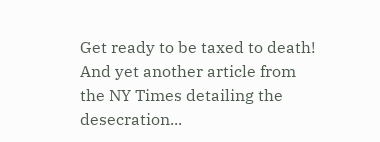Get ready to be taxed to death!
And yet another article from the NY Times detailing the desecration...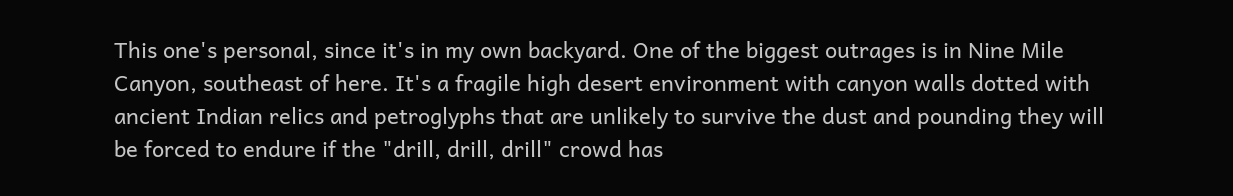This one's personal, since it's in my own backyard. One of the biggest outrages is in Nine Mile Canyon, southeast of here. It's a fragile high desert environment with canyon walls dotted with ancient Indian relics and petroglyphs that are unlikely to survive the dust and pounding they will be forced to endure if the "drill, drill, drill" crowd has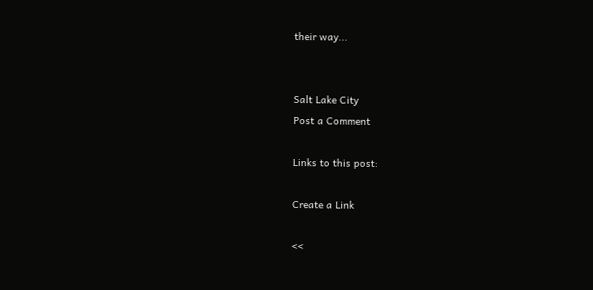their way...


Salt Lake City
Post a Comment

Links to this post:

Create a Link

<<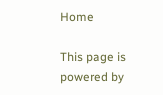Home

This page is powered by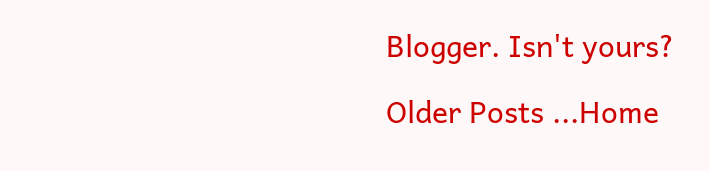Blogger. Isn't yours?

Older Posts ...Home